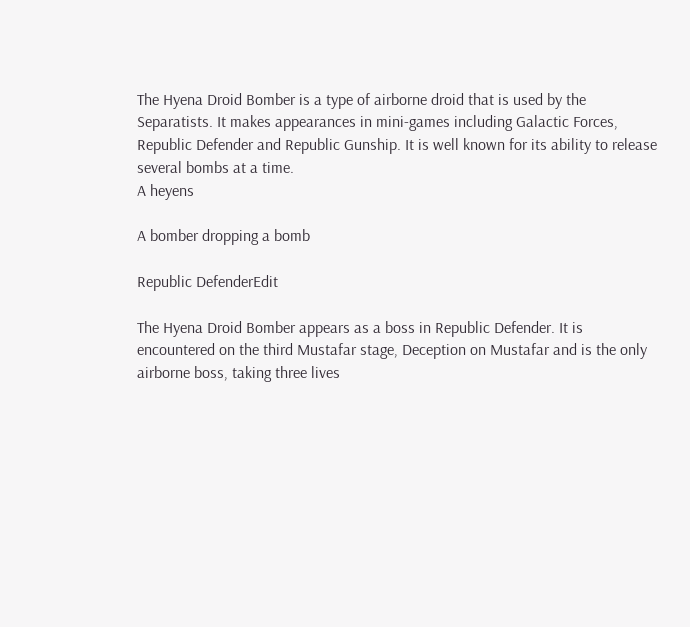The Hyena Droid Bomber is a type of airborne droid that is used by the Separatists. It makes appearances in mini-games including Galactic Forces, Republic Defender and Republic Gunship. It is well known for its ability to release several bombs at a time.
A heyens

A bomber dropping a bomb

Republic DefenderEdit

The Hyena Droid Bomber appears as a boss in Republic Defender. It is encountered on the third Mustafar stage, Deception on Mustafar and is the only airborne boss, taking three lives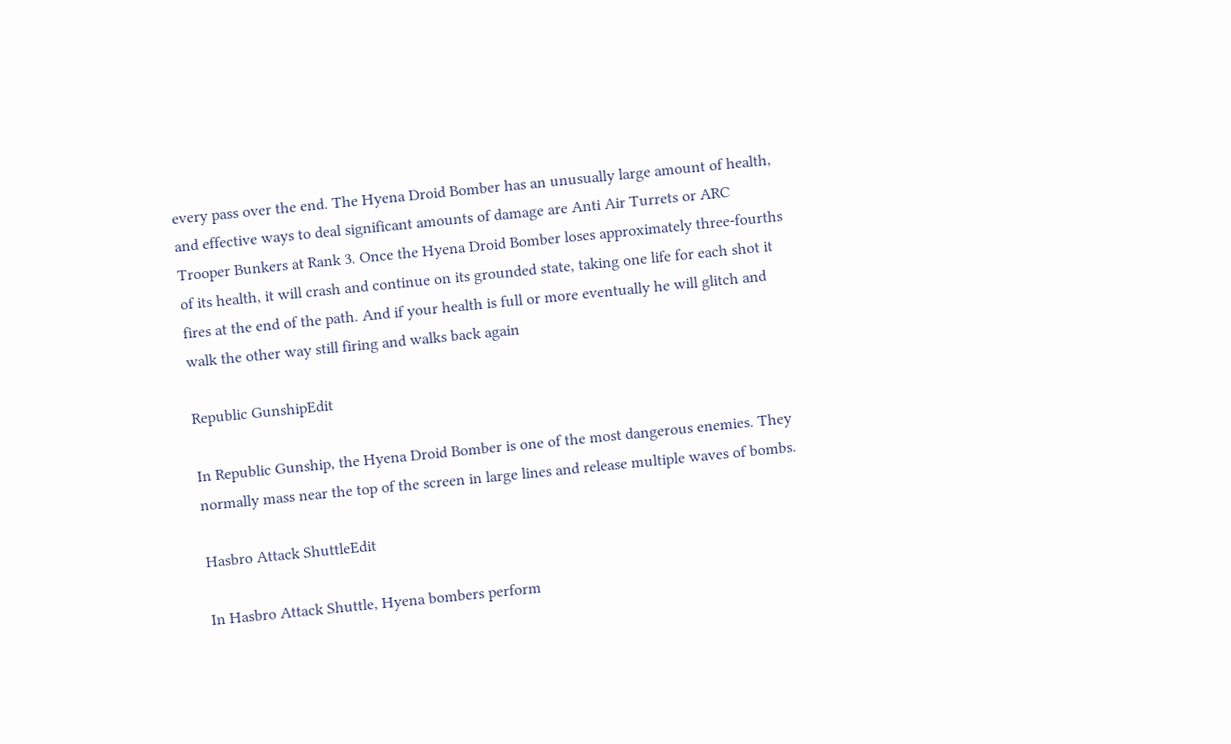every pass over the end. The Hyena Droid Bomber has an unusually large amount of health, and effective ways to deal significant amounts of damage are Anti Air Turrets or ARC Trooper Bunkers at Rank 3. Once the Hyena Droid Bomber loses approximately three-fourths of its health, it will crash and continue on its grounded state, taking one life for each shot it fires at the end of the path. And if your health is full or more eventually he will glitch and walk the other way still firing and walks back again

Republic GunshipEdit

In Republic Gunship, the Hyena Droid Bomber is one of the most dangerous enemies. They normally mass near the top of the screen in large lines and release multiple waves of bombs.

Hasbro Attack ShuttleEdit

In Hasbro Attack Shuttle, Hyena bombers perform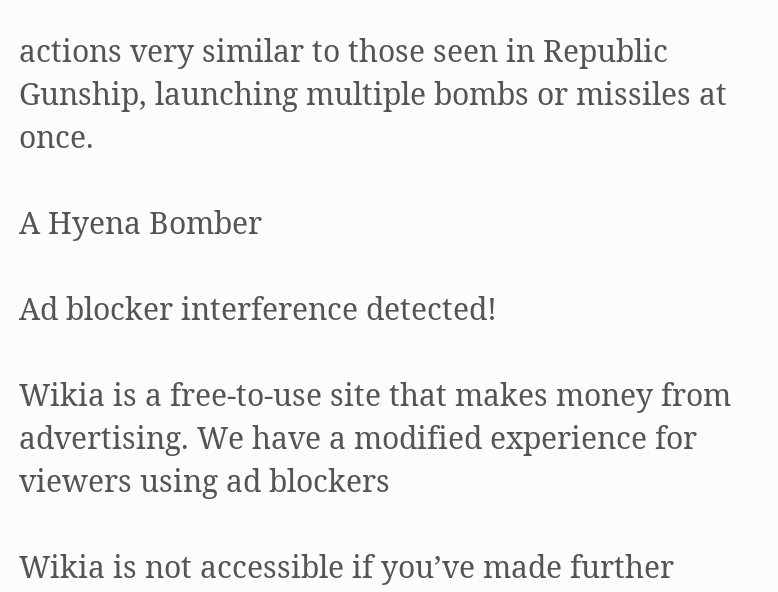actions very similar to those seen in Republic Gunship, launching multiple bombs or missiles at once.

A Hyena Bomber

Ad blocker interference detected!

Wikia is a free-to-use site that makes money from advertising. We have a modified experience for viewers using ad blockers

Wikia is not accessible if you’ve made further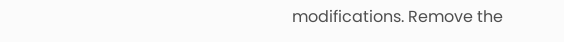modifications. Remove the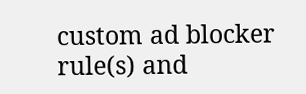custom ad blocker rule(s) and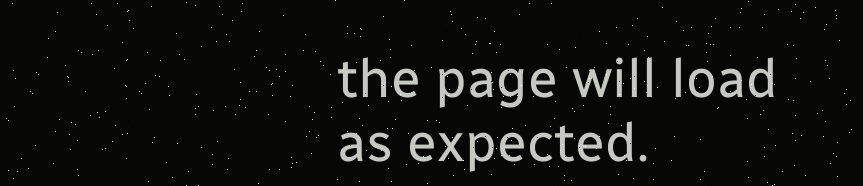the page will load as expected.